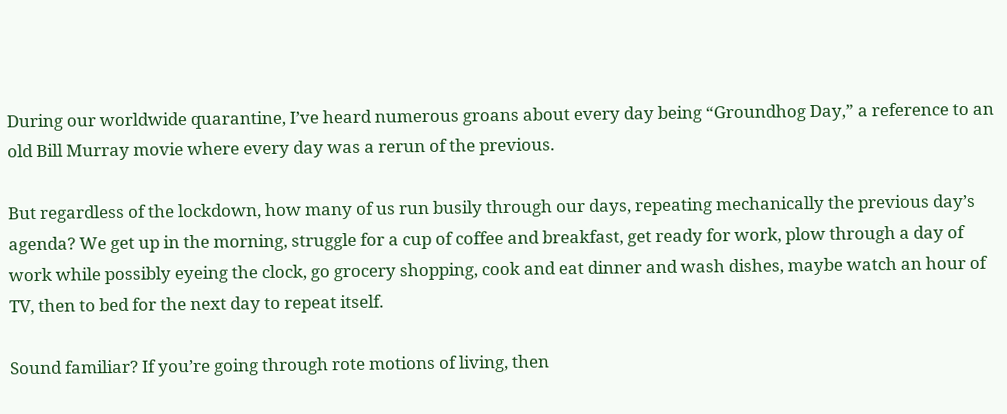During our worldwide quarantine, I’ve heard numerous groans about every day being “Groundhog Day,” a reference to an old Bill Murray movie where every day was a rerun of the previous.

But regardless of the lockdown, how many of us run busily through our days, repeating mechanically the previous day’s agenda? We get up in the morning, struggle for a cup of coffee and breakfast, get ready for work, plow through a day of work while possibly eyeing the clock, go grocery shopping, cook and eat dinner and wash dishes, maybe watch an hour of TV, then to bed for the next day to repeat itself.

Sound familiar? If you’re going through rote motions of living, then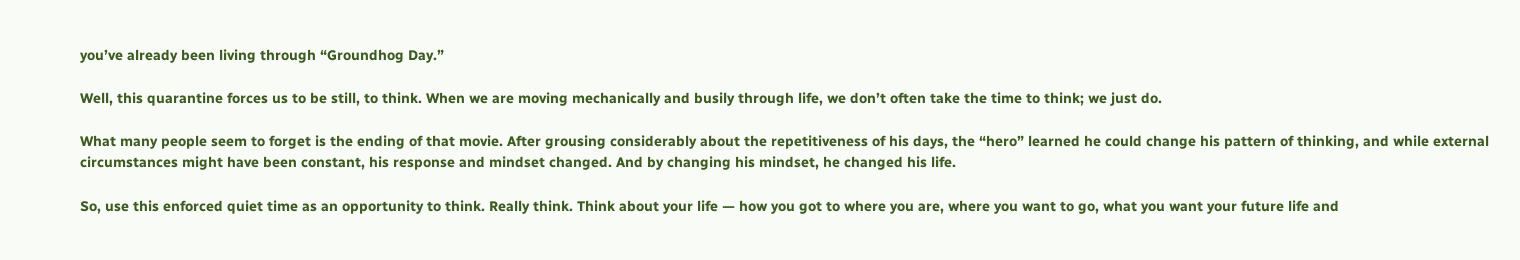you’ve already been living through “Groundhog Day.”

Well, this quarantine forces us to be still, to think. When we are moving mechanically and busily through life, we don’t often take the time to think; we just do.

What many people seem to forget is the ending of that movie. After grousing considerably about the repetitiveness of his days, the “hero” learned he could change his pattern of thinking, and while external circumstances might have been constant, his response and mindset changed. And by changing his mindset, he changed his life.

So, use this enforced quiet time as an opportunity to think. Really think. Think about your life — how you got to where you are, where you want to go, what you want your future life and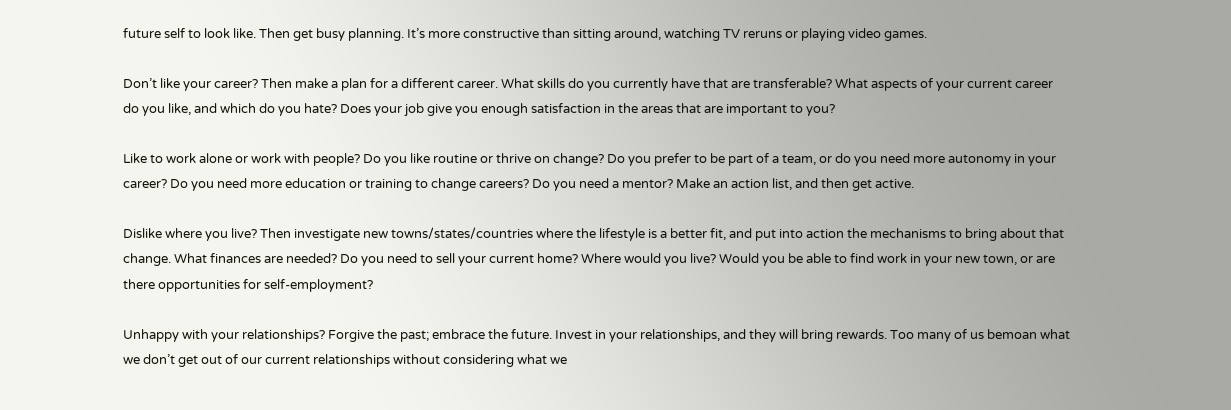future self to look like. Then get busy planning. It’s more constructive than sitting around, watching TV reruns or playing video games.

Don’t like your career? Then make a plan for a different career. What skills do you currently have that are transferable? What aspects of your current career do you like, and which do you hate? Does your job give you enough satisfaction in the areas that are important to you?

Like to work alone or work with people? Do you like routine or thrive on change? Do you prefer to be part of a team, or do you need more autonomy in your career? Do you need more education or training to change careers? Do you need a mentor? Make an action list, and then get active.

Dislike where you live? Then investigate new towns/states/countries where the lifestyle is a better fit, and put into action the mechanisms to bring about that change. What finances are needed? Do you need to sell your current home? Where would you live? Would you be able to find work in your new town, or are there opportunities for self-employment?

Unhappy with your relationships? Forgive the past; embrace the future. Invest in your relationships, and they will bring rewards. Too many of us bemoan what we don’t get out of our current relationships without considering what we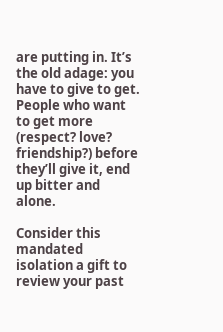are putting in. It’s the old adage: you have to give to get. People who want to get more (respect? love? friendship?) before they’ll give it, end up bitter and alone.

Consider this mandated isolation a gift to review your past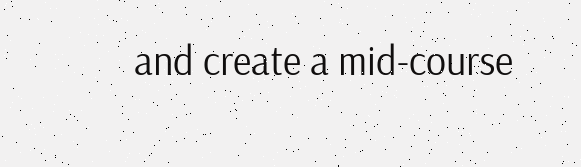and create a mid-course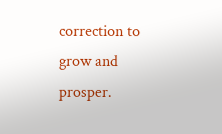correction to grow and prosper.